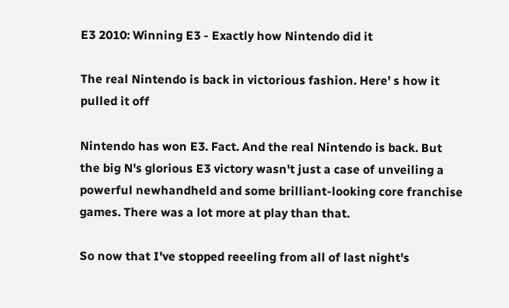E3 2010: Winning E3 - Exactly how Nintendo did it

The real Nintendo is back in victorious fashion. Here' s how it pulled it off

Nintendo has won E3. Fact. And the real Nintendo is back. But the big N's glorious E3 victory wasn't just a case of unveiling a powerful newhandheld and some brilliant-looking core franchise games. There was a lot more at play than that.

So now that I've stopped reeeling from all of last night's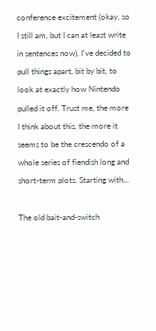conference excitement (okay, so I still am, but I can at least write in sentences now), I've decided to pull things apart, bit by bit, to look at exactly how Nintendo pulled it off. Trust me, the more I think about this, the more it seems to be the crescendo of a whole series of fiendish long and short-term plots. Starting with...

The old bait-and-switch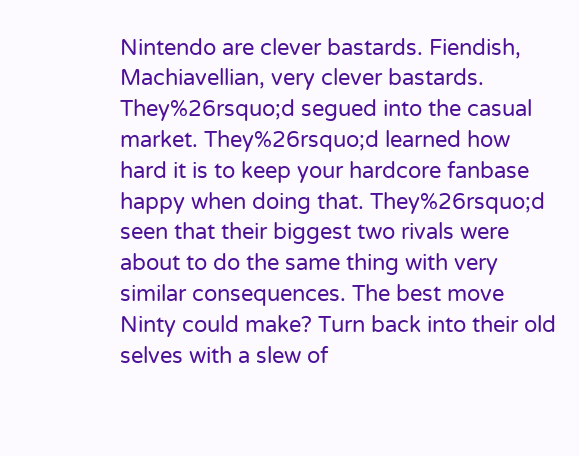Nintendo are clever bastards. Fiendish, Machiavellian, very clever bastards. They%26rsquo;d segued into the casual market. They%26rsquo;d learned how hard it is to keep your hardcore fanbase happy when doing that. They%26rsquo;d seen that their biggest two rivals were about to do the same thing with very similar consequences. The best move Ninty could make? Turn back into their old selves with a slew of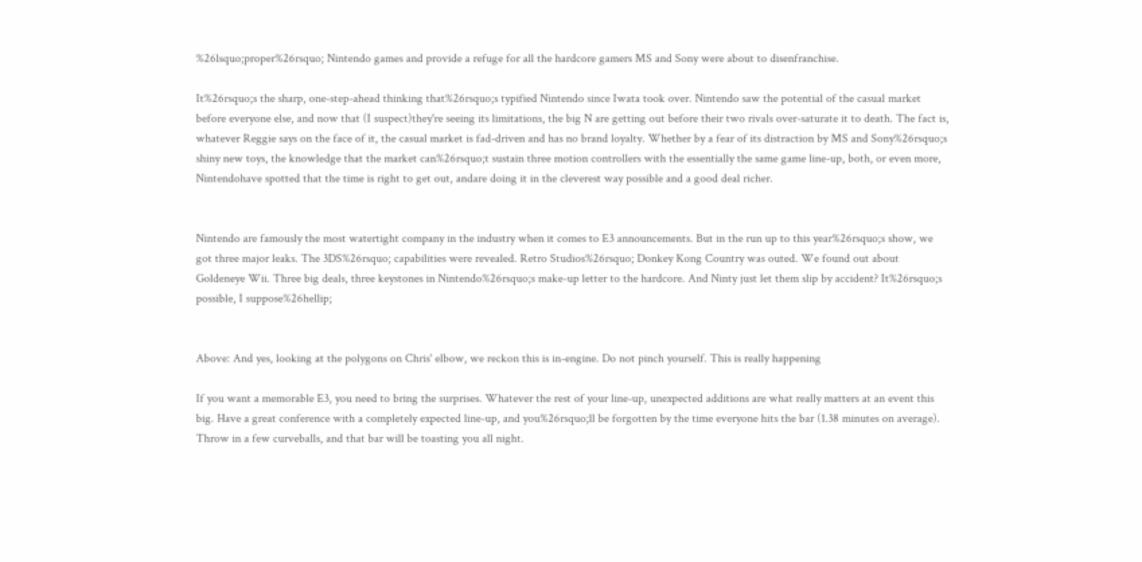%26lsquo;proper%26rsquo; Nintendo games and provide a refuge for all the hardcore gamers MS and Sony were about to disenfranchise.

It%26rsquo;s the sharp, one-step-ahead thinking that%26rsquo;s typified Nintendo since Iwata took over. Nintendo saw the potential of the casual market before everyone else, and now that (I suspect)they're seeing its limitations, the big N are getting out before their two rivals over-saturate it to death. The fact is, whatever Reggie says on the face of it, the casual market is fad-driven and has no brand loyalty. Whether by a fear of its distraction by MS and Sony%26rsquo;s shiny new toys, the knowledge that the market can%26rsquo;t sustain three motion controllers with the essentially the same game line-up, both, or even more, Nintendohave spotted that the time is right to get out, andare doing it in the cleverest way possible and a good deal richer.


Nintendo are famously the most watertight company in the industry when it comes to E3 announcements. But in the run up to this year%26rsquo;s show, we got three major leaks. The 3DS%26rsquo; capabilities were revealed. Retro Studios%26rsquo; Donkey Kong Country was outed. We found out about Goldeneye Wii. Three big deals, three keystones in Nintendo%26rsquo;s make-up letter to the hardcore. And Ninty just let them slip by accident? It%26rsquo;s possible, I suppose%26hellip;


Above: And yes, looking at the polygons on Chris' elbow, we reckon this is in-engine. Do not pinch yourself. This is really happening

If you want a memorable E3, you need to bring the surprises. Whatever the rest of your line-up, unexpected additions are what really matters at an event this big. Have a great conference with a completely expected line-up, and you%26rsquo;ll be forgotten by the time everyone hits the bar (1.38 minutes on average). Throw in a few curveballs, and that bar will be toasting you all night.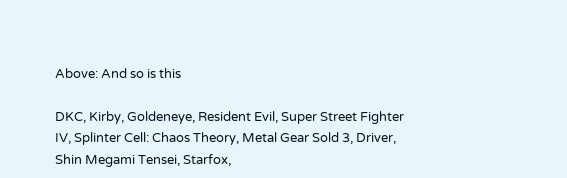Above: And so is this

DKC, Kirby, Goldeneye, Resident Evil, Super Street Fighter IV, Splinter Cell: Chaos Theory, Metal Gear Sold 3, Driver, Shin Megami Tensei, Starfox,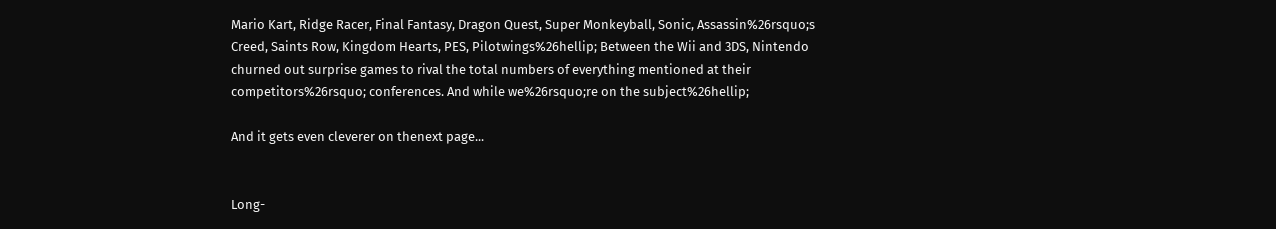Mario Kart, Ridge Racer, Final Fantasy, Dragon Quest, Super Monkeyball, Sonic, Assassin%26rsquo;s Creed, Saints Row, Kingdom Hearts, PES, Pilotwings%26hellip; Between the Wii and 3DS, Nintendo churned out surprise games to rival the total numbers of everything mentioned at their competitors%26rsquo; conferences. And while we%26rsquo;re on the subject%26hellip;

And it gets even cleverer on thenext page...


Long-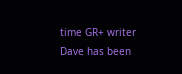time GR+ writer Dave has been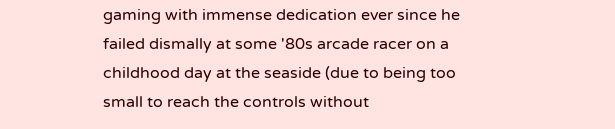gaming with immense dedication ever since he failed dismally at some '80s arcade racer on a childhood day at the seaside (due to being too small to reach the controls without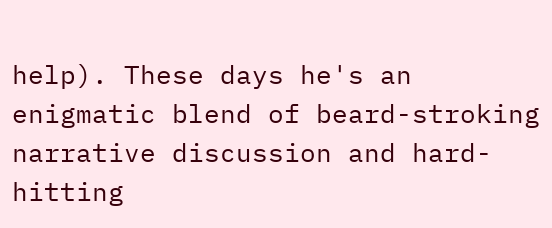help). These days he's an enigmatic blend of beard-stroking narrative discussion and hard-hitting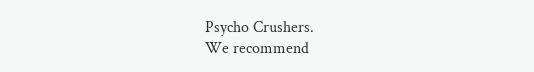Psycho Crushers.
We recommend